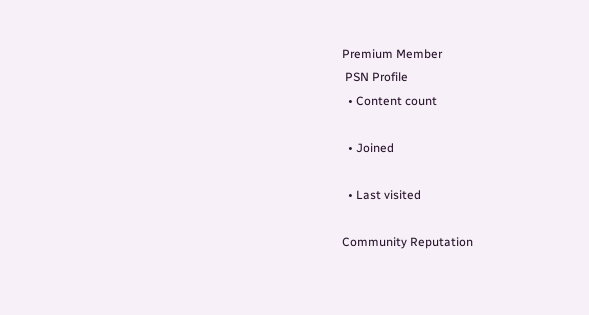Premium Member
 PSN Profile
  • Content count

  • Joined

  • Last visited

Community Reputation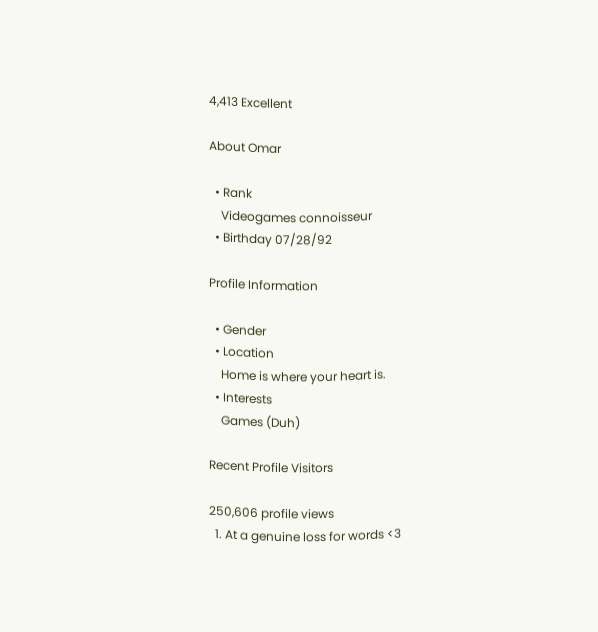4,413 Excellent

About Omar

  • Rank
    Videogames connoisseur
  • Birthday 07/28/92

Profile Information

  • Gender
  • Location
    Home is where your heart is.
  • Interests
    Games (Duh)

Recent Profile Visitors

250,606 profile views
  1. At a genuine loss for words <3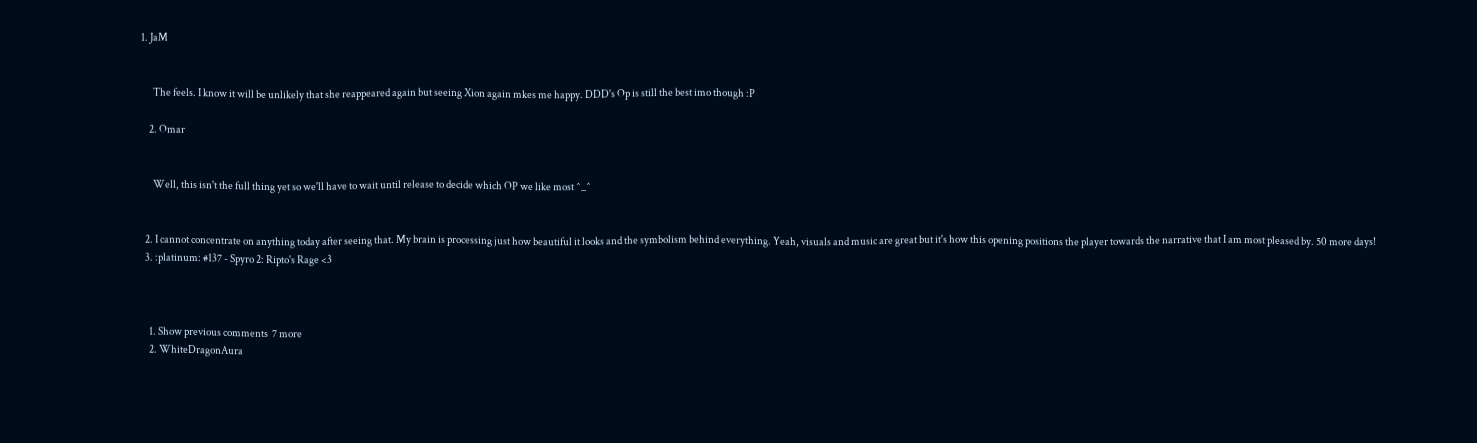1. JaM


      The feels. I know it will be unlikely that she reappeared again but seeing Xion again mkes me happy. DDD's Op is still the best imo though :P

    2. Omar


      Well, this isn't the full thing yet so we'll have to wait until release to decide which OP we like most ^_^


  2. I cannot concentrate on anything today after seeing that. My brain is processing just how beautiful it looks and the symbolism behind everything. Yeah, visuals and music are great but it's how this opening positions the player towards the narrative that I am most pleased by. 50 more days!
  3. :platinum: #137 - Spyro 2: Ripto's Rage <3



    1. Show previous comments  7 more
    2. WhiteDragonAura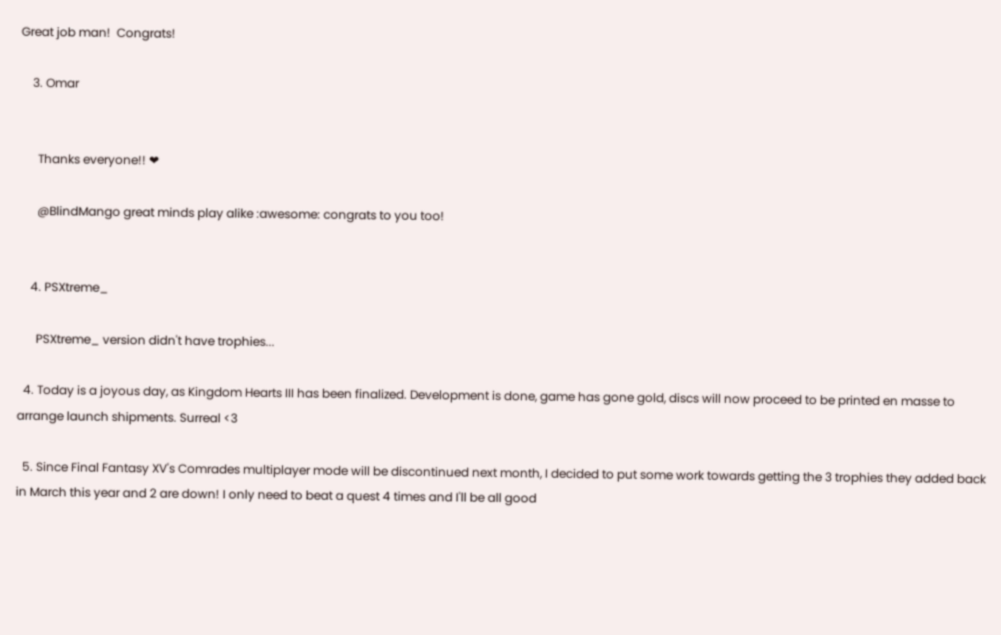Great job man!  Congrats!

    3. Omar


      Thanks everyone!! ❤

      @BlindMango great minds play alike :awesome: congrats to you too!


    4. PSXtreme_

      PSXtreme_ version didn't have trophies...

  4. Today is a joyous day, as Kingdom Hearts III has been finalized. Development is done, game has gone gold, discs will now proceed to be printed en masse to arrange launch shipments. Surreal <3

  5. Since Final Fantasy XV's Comrades multiplayer mode will be discontinued next month, I decided to put some work towards getting the 3 trophies they added back in March this year and 2 are down! I only need to beat a quest 4 times and I'll be all good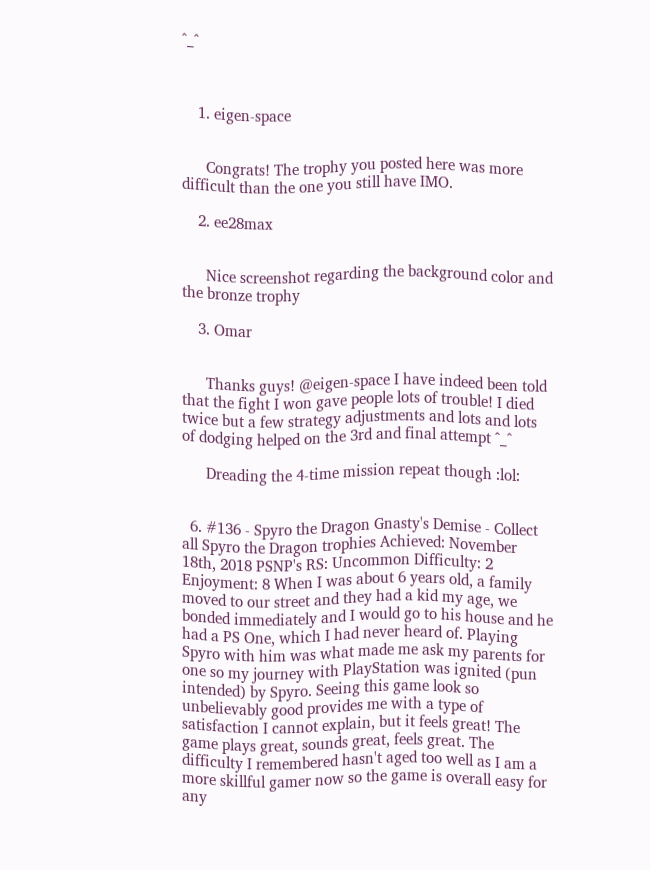^_^



    1. eigen-space


      Congrats! The trophy you posted here was more difficult than the one you still have IMO.

    2. ee28max


      Nice screenshot regarding the background color and the bronze trophy

    3. Omar


      Thanks guys! @eigen-space I have indeed been told that the fight I won gave people lots of trouble! I died twice but a few strategy adjustments and lots and lots of dodging helped on the 3rd and final attempt ^_^

      Dreading the 4-time mission repeat though :lol:


  6. #136 - Spyro the Dragon Gnasty's Demise - Collect all Spyro the Dragon trophies Achieved: November 18th, 2018 PSNP's RS: Uncommon Difficulty: 2 Enjoyment: 8 When I was about 6 years old, a family moved to our street and they had a kid my age, we bonded immediately and I would go to his house and he had a PS One, which I had never heard of. Playing Spyro with him was what made me ask my parents for one so my journey with PlayStation was ignited (pun intended) by Spyro. Seeing this game look so unbelievably good provides me with a type of satisfaction I cannot explain, but it feels great! The game plays great, sounds great, feels great. The difficulty I remembered hasn't aged too well as I am a more skillful gamer now so the game is overall easy for any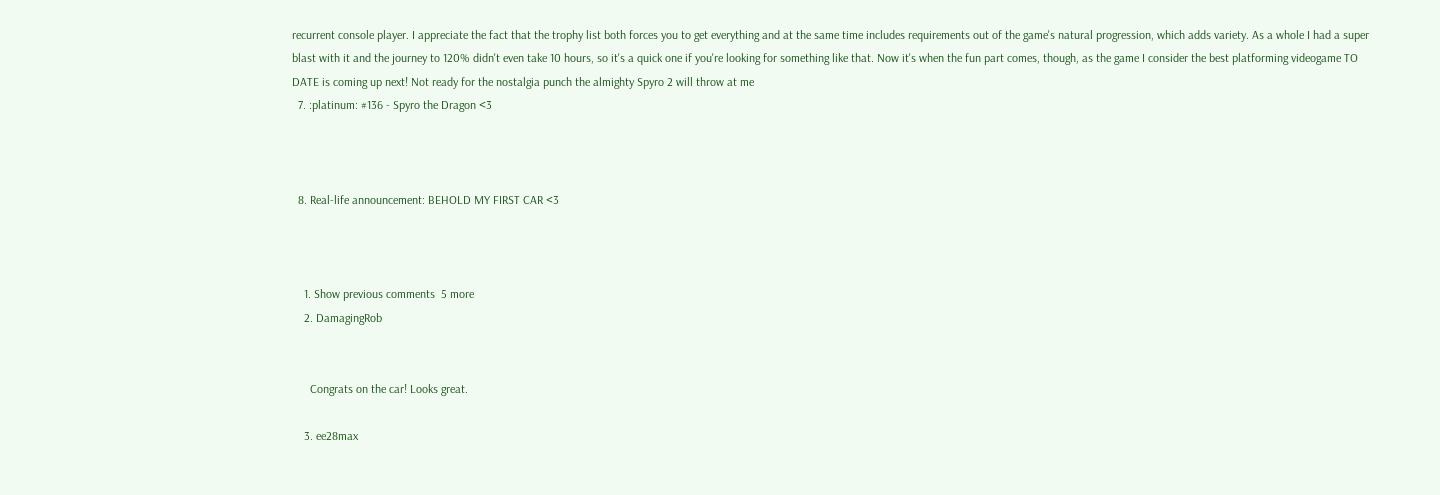recurrent console player. I appreciate the fact that the trophy list both forces you to get everything and at the same time includes requirements out of the game's natural progression, which adds variety. As a whole I had a super blast with it and the journey to 120% didn't even take 10 hours, so it's a quick one if you're looking for something like that. Now it's when the fun part comes, though, as the game I consider the best platforming videogame TO DATE is coming up next! Not ready for the nostalgia punch the almighty Spyro 2 will throw at me
  7. :platinum: #136 - Spyro the Dragon <3



  8. Real-life announcement: BEHOLD MY FIRST CAR <3



    1. Show previous comments  5 more
    2. DamagingRob


      Congrats on the car! Looks great.

    3. ee28max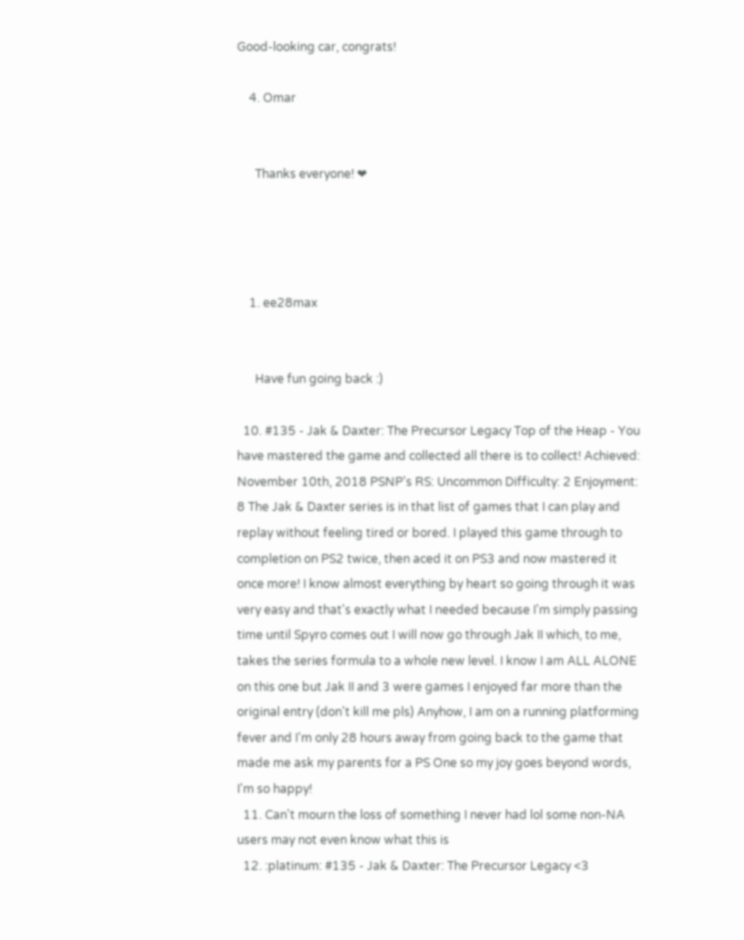Good-looking car, congrats!

    4. Omar


      Thanks everyone! ❤




    1. ee28max


      Have fun going back :)

  10. #135 - Jak & Daxter: The Precursor Legacy Top of the Heap - You have mastered the game and collected all there is to collect! Achieved: November 10th, 2018 PSNP's RS: Uncommon Difficulty: 2 Enjoyment: 8 The Jak & Daxter series is in that list of games that I can play and replay without feeling tired or bored. I played this game through to completion on PS2 twice, then aced it on PS3 and now mastered it once more! I know almost everything by heart so going through it was very easy and that's exactly what I needed because I'm simply passing time until Spyro comes out I will now go through Jak II which, to me, takes the series formula to a whole new level. I know I am ALL ALONE on this one but Jak II and 3 were games I enjoyed far more than the original entry (don't kill me pls) Anyhow, I am on a running platforming fever and I'm only 28 hours away from going back to the game that made me ask my parents for a PS One so my joy goes beyond words, I'm so happy!
  11. Can't mourn the loss of something I never had lol some non-NA users may not even know what this is
  12. :platinum: #135 - Jak & Daxter: The Precursor Legacy <3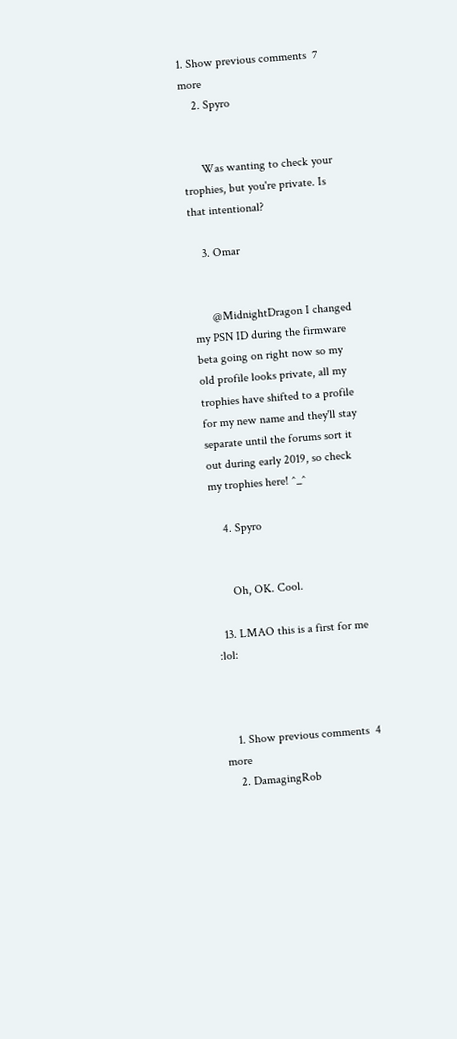1. Show previous comments  7 more
    2. Spyro


      Was wanting to check your trophies, but you're private. Is that intentional?

    3. Omar


      @MidnightDragon I changed my PSN ID during the firmware beta going on right now so my old profile looks private, all my trophies have shifted to a profile for my new name and they'll stay separate until the forums sort it out during early 2019, so check my trophies here! ^_^

    4. Spyro


      Oh, OK. Cool.

  13. LMAO this is a first for me :lol:



    1. Show previous comments  4 more
    2. DamagingRob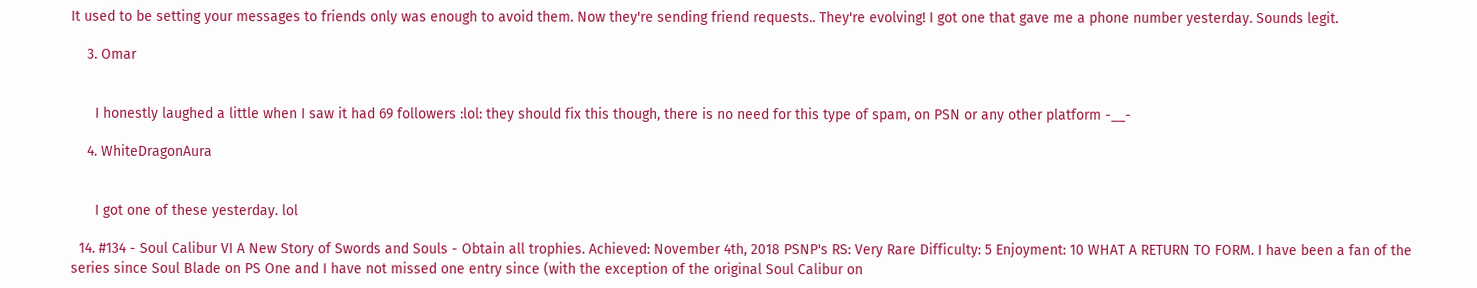It used to be setting your messages to friends only was enough to avoid them. Now they're sending friend requests.. They're evolving! I got one that gave me a phone number yesterday. Sounds legit.

    3. Omar


      I honestly laughed a little when I saw it had 69 followers :lol: they should fix this though, there is no need for this type of spam, on PSN or any other platform -__-

    4. WhiteDragonAura


      I got one of these yesterday. lol

  14. #134 - Soul Calibur VI A New Story of Swords and Souls - Obtain all trophies. Achieved: November 4th, 2018 PSNP's RS: Very Rare Difficulty: 5 Enjoyment: 10 WHAT A RETURN TO FORM. I have been a fan of the series since Soul Blade on PS One and I have not missed one entry since (with the exception of the original Soul Calibur on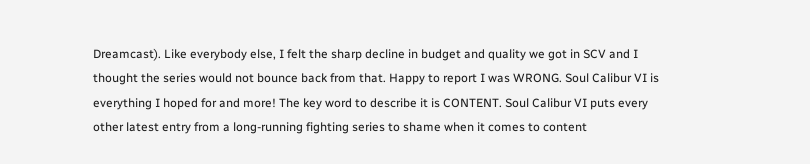Dreamcast). Like everybody else, I felt the sharp decline in budget and quality we got in SCV and I thought the series would not bounce back from that. Happy to report I was WRONG. Soul Calibur VI is everything I hoped for and more! The key word to describe it is CONTENT. Soul Calibur VI puts every other latest entry from a long-running fighting series to shame when it comes to content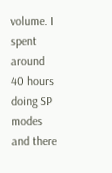volume. I spent around 40 hours doing SP modes and there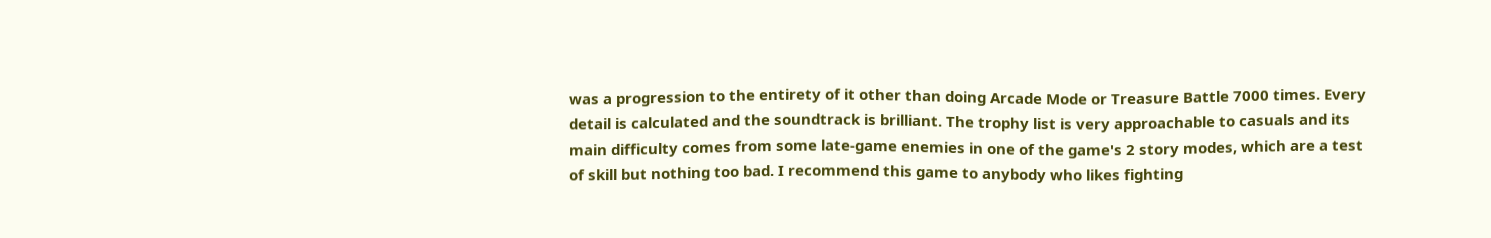was a progression to the entirety of it other than doing Arcade Mode or Treasure Battle 7000 times. Every detail is calculated and the soundtrack is brilliant. The trophy list is very approachable to casuals and its main difficulty comes from some late-game enemies in one of the game's 2 story modes, which are a test of skill but nothing too bad. I recommend this game to anybody who likes fighting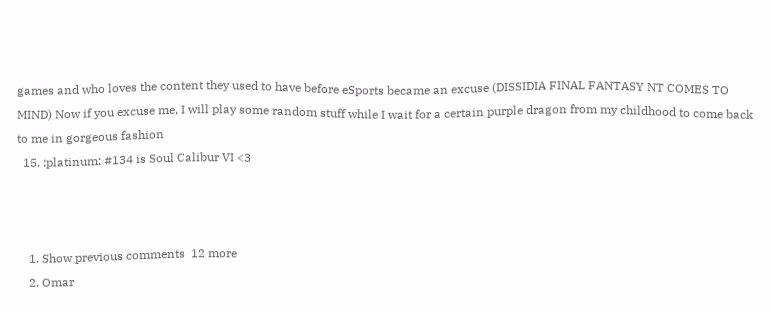games and who loves the content they used to have before eSports became an excuse (DISSIDIA FINAL FANTASY NT COMES TO MIND) Now if you excuse me, I will play some random stuff while I wait for a certain purple dragon from my childhood to come back to me in gorgeous fashion
  15. :platinum: #134 is Soul Calibur VI <3



    1. Show previous comments  12 more
    2. Omar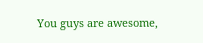You guys are awesome,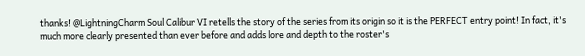thanks! @LightningCharm Soul Calibur VI retells the story of the series from its origin so it is the PERFECT entry point! In fact, it's much more clearly presented than ever before and adds lore and depth to the roster's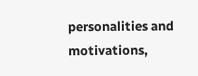personalities and motivations,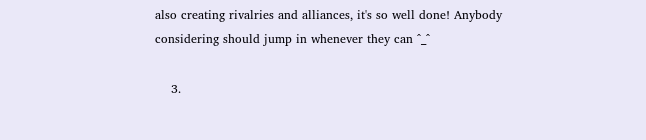also creating rivalries and alliances, it's so well done! Anybody considering should jump in whenever they can ^_^

    3.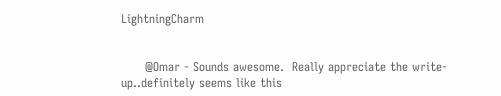LightningCharm


      @Omar - Sounds awesome.  Really appreciate the write-up..definitely seems like this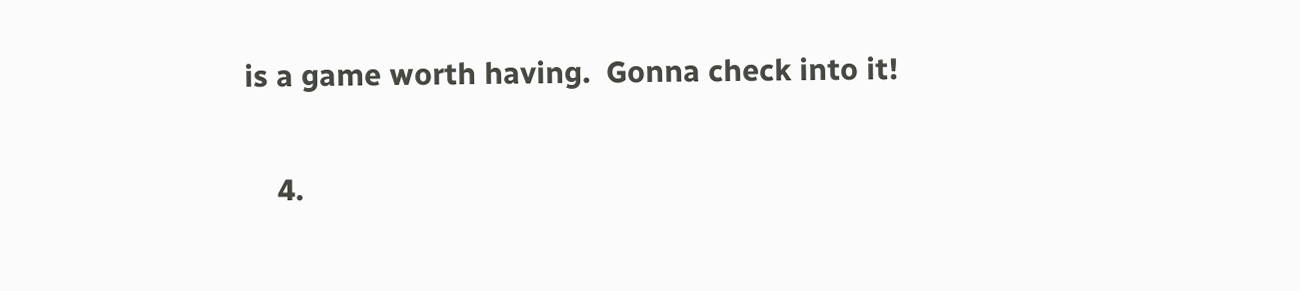is a game worth having.  Gonna check into it!

    4.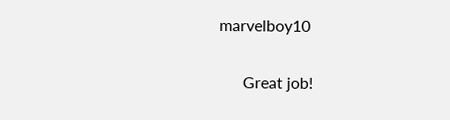marvelboy10


      Great job!